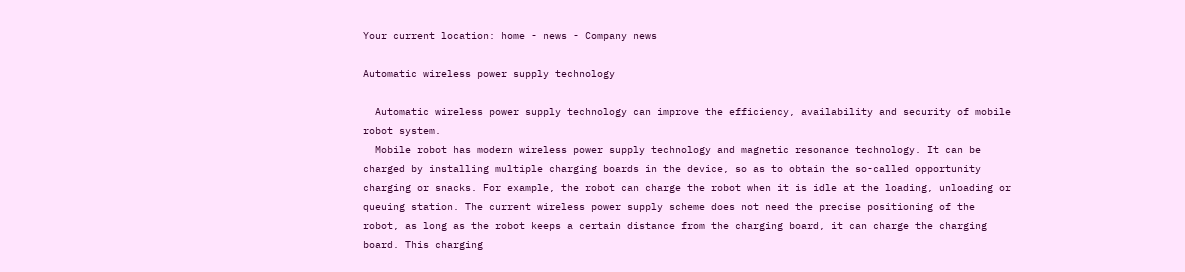Your current location: home - news - Company news

Automatic wireless power supply technology

  Automatic wireless power supply technology can improve the efficiency, availability and security of mobile robot system.
  Mobile robot has modern wireless power supply technology and magnetic resonance technology. It can be charged by installing multiple charging boards in the device, so as to obtain the so-called opportunity charging or snacks. For example, the robot can charge the robot when it is idle at the loading, unloading or queuing station. The current wireless power supply scheme does not need the precise positioning of the robot, as long as the robot keeps a certain distance from the charging board, it can charge the charging board. This charging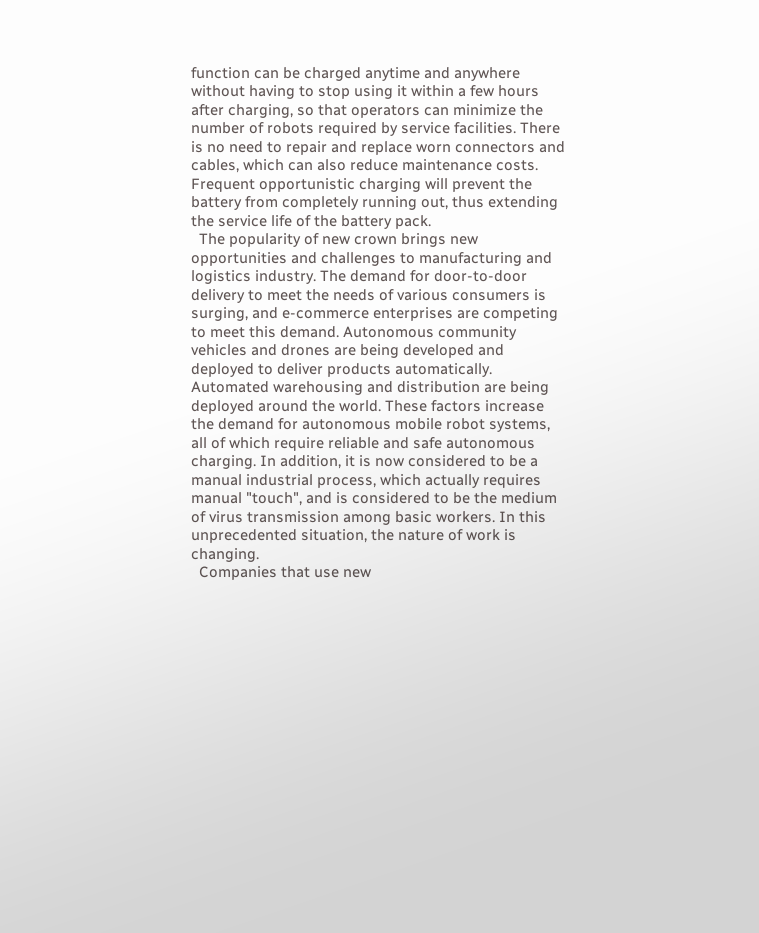function can be charged anytime and anywhere without having to stop using it within a few hours after charging, so that operators can minimize the number of robots required by service facilities. There is no need to repair and replace worn connectors and cables, which can also reduce maintenance costs. Frequent opportunistic charging will prevent the battery from completely running out, thus extending the service life of the battery pack.
  The popularity of new crown brings new opportunities and challenges to manufacturing and logistics industry. The demand for door-to-door delivery to meet the needs of various consumers is surging, and e-commerce enterprises are competing to meet this demand. Autonomous community vehicles and drones are being developed and deployed to deliver products automatically. Automated warehousing and distribution are being deployed around the world. These factors increase the demand for autonomous mobile robot systems, all of which require reliable and safe autonomous charging. In addition, it is now considered to be a manual industrial process, which actually requires manual "touch", and is considered to be the medium of virus transmission among basic workers. In this unprecedented situation, the nature of work is changing.
  Companies that use new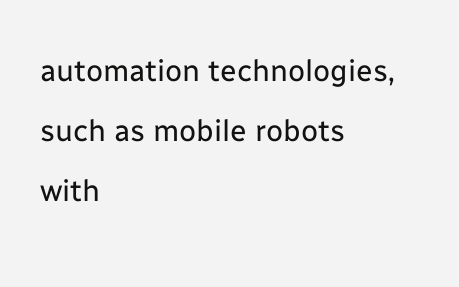automation technologies, such as mobile robots with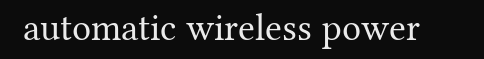automatic wireless power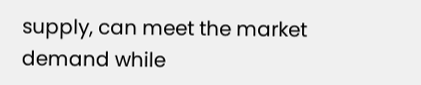supply, can meet the market demand while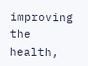improving the health,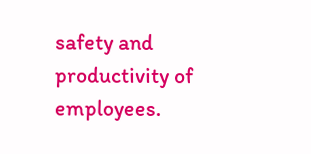safety and productivity of employees.